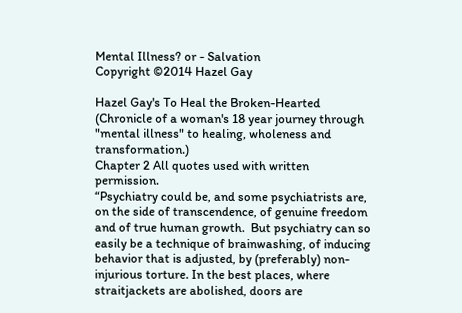Mental Illness? or - Salvation                                                               Copyright ©2014 Hazel Gay

Hazel Gay's To Heal the Broken-Hearted (Chronicle of a woman's 18 year journey through "mental illness" to healing, wholeness and transformation.)
Chapter 2 All quotes used with written permission.
“Psychiatry could be, and some psychiatrists are, on the side of transcendence, of genuine freedom and of true human growth.  But psychiatry can so easily be a technique of brainwashing, of inducing behavior that is adjusted, by (preferably) non-injurious torture. In the best places, where straitjackets are abolished, doors are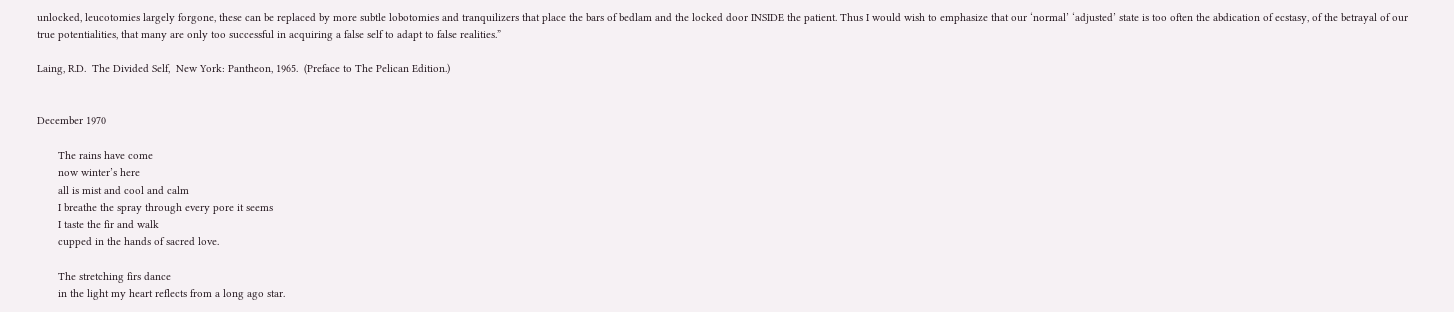unlocked, leucotomies largely forgone, these can be replaced by more subtle lobotomies and tranquilizers that place the bars of bedlam and the locked door INSIDE the patient. Thus I would wish to emphasize that our ‘normal’ ‘adjusted’ state is too often the abdication of ecstasy, of the betrayal of our true potentialities, that many are only too successful in acquiring a false self to adapt to false realities.”

Laing, R.D.  The Divided Self,  New York: Pantheon, 1965.  (Preface to The Pelican Edition.)


December 1970

       The rains have come
       now winter’s here
       all is mist and cool and calm
       I breathe the spray through every pore it seems
       I taste the fir and walk
       cupped in the hands of sacred love.

       The stretching firs dance
       in the light my heart reflects from a long ago star.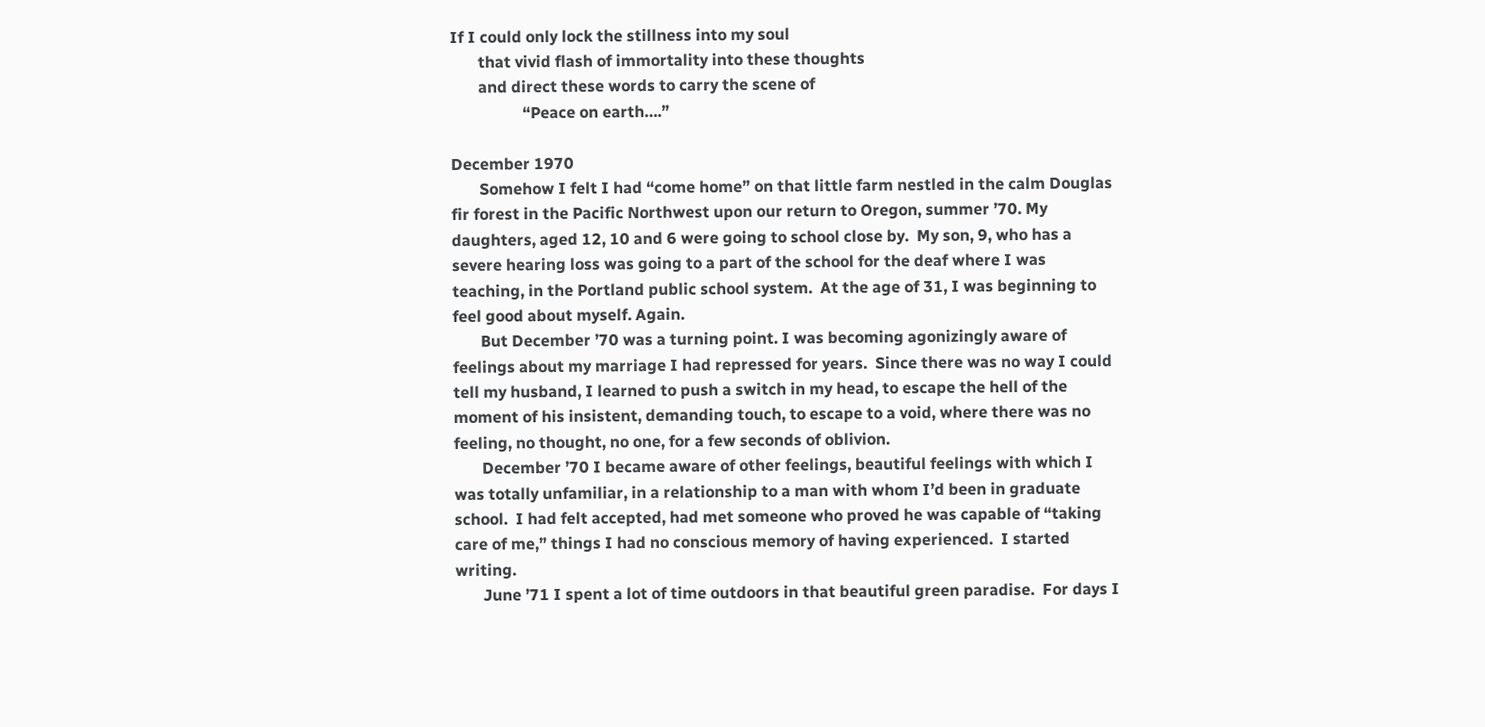If I could only lock the stillness into my soul
       that vivid flash of immortality into these thoughts
       and direct these words to carry the scene of
                  “Peace on earth….”

December 1970
       Somehow I felt I had “come home” on that little farm nestled in the calm Douglas fir forest in the Pacific Northwest upon our return to Oregon, summer ’70. My daughters, aged 12, 10 and 6 were going to school close by.  My son, 9, who has a severe hearing loss was going to a part of the school for the deaf where I was teaching, in the Portland public school system.  At the age of 31, I was beginning to feel good about myself. Again.
       But December ’70 was a turning point. I was becoming agonizingly aware of feelings about my marriage I had repressed for years.  Since there was no way I could tell my husband, I learned to push a switch in my head, to escape the hell of the moment of his insistent, demanding touch, to escape to a void, where there was no feeling, no thought, no one, for a few seconds of oblivion.
       December ’70 I became aware of other feelings, beautiful feelings with which I was totally unfamiliar, in a relationship to a man with whom I’d been in graduate school.  I had felt accepted, had met someone who proved he was capable of “taking care of me,” things I had no conscious memory of having experienced.  I started writing.
       June ’71 I spent a lot of time outdoors in that beautiful green paradise.  For days I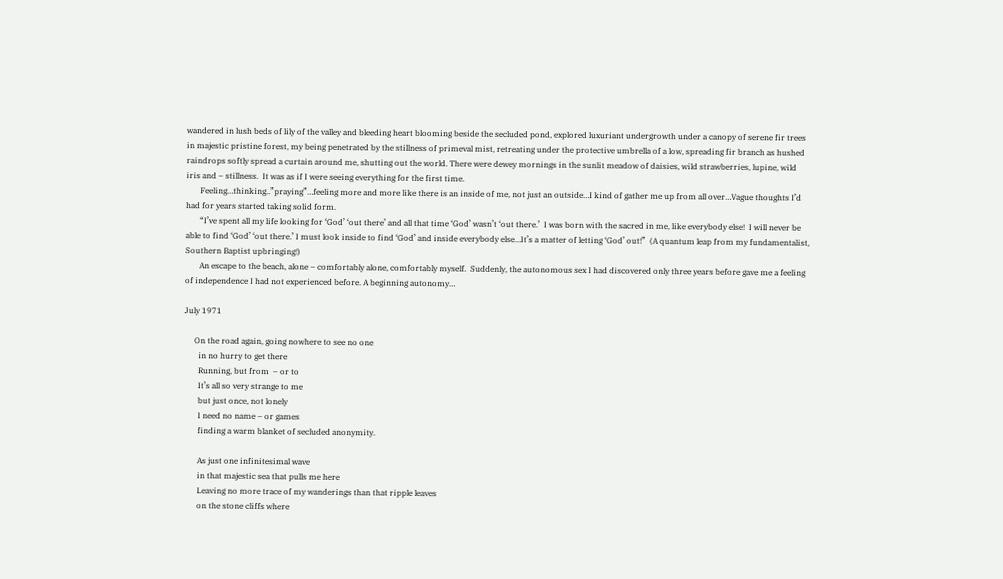wandered in lush beds of lily of the valley and bleeding heart blooming beside the secluded pond, explored luxuriant undergrowth under a canopy of serene fir trees in majestic pristine forest, my being penetrated by the stillness of primeval mist, retreating under the protective umbrella of a low, spreading fir branch as hushed raindrops softly spread a curtain around me, shutting out the world. There were dewey mornings in the sunlit meadow of daisies, wild strawberries, lupine, wild iris and – stillness.  It was as if I were seeing everything for the first time.
       Feeling…thinking..”praying”…feeling more and more like there is an inside of me, not just an outside…I kind of gather me up from all over…Vague thoughts I’d had for years started taking solid form.
       “I’ve spent all my life looking for ‘God’ ‘out there’ and all that time ‘God’ wasn’t ‘out there.’  I was born with the sacred in me, like everybody else!  I will never be able to find ‘God’ ‘out there.’ I must look inside to find ‘God’ and inside everybody else…It’s a matter of letting ‘God’ out!”  (A quantum leap from my fundamentalist, Southern Baptist upbringing!)
       An escape to the beach, alone – comfortably alone, comfortably myself.  Suddenly, the autonomous sex I had discovered only three years before gave me a feeling of independence I had not experienced before. A beginning autonomy…

July 1971

     On the road again, going nowhere to see no one
       in no hurry to get there
       Running, but from  – or to
       It’s all so very strange to me
       but just once, not lonely
       I need no name – or games
       finding a warm blanket of secluded anonymity.

       As just one infinitesimal wave
       in that majestic sea that pulls me here
       Leaving no more trace of my wanderings than that ripple leaves
       on the stone cliffs where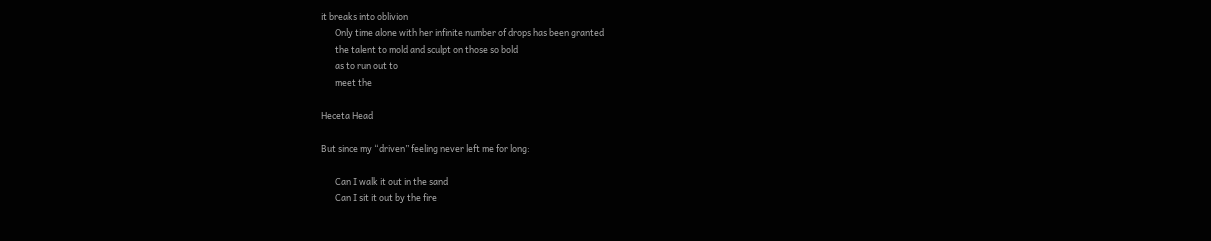it breaks into oblivion
       Only time alone with her infinite number of drops has been granted
       the talent to mold and sculpt on those so bold
       as to run out to
       meet the

Heceta Head

But since my “driven” feeling never left me for long:

       Can I walk it out in the sand
       Can I sit it out by the fire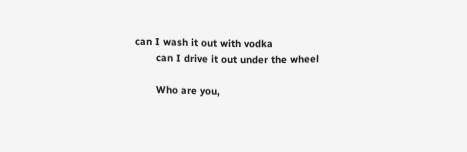can I wash it out with vodka
       can I drive it out under the wheel

       Who are you,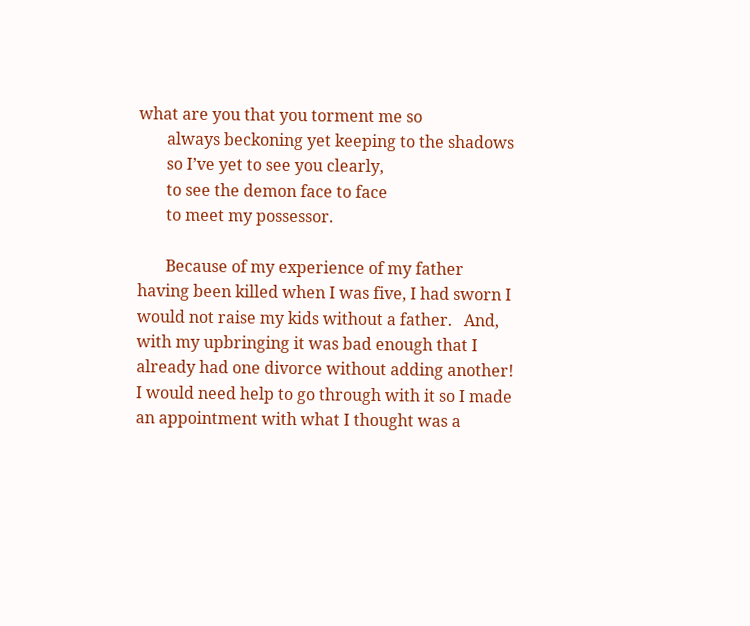what are you that you torment me so
       always beckoning yet keeping to the shadows
       so I’ve yet to see you clearly,
       to see the demon face to face
       to meet my possessor.

       Because of my experience of my father having been killed when I was five, I had sworn I would not raise my kids without a father.   And, with my upbringing it was bad enough that I already had one divorce without adding another!  I would need help to go through with it so I made an appointment with what I thought was a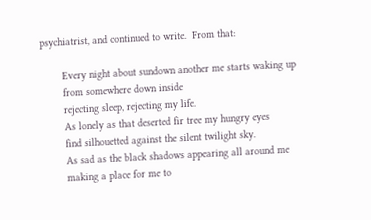psychiatrist, and continued to write.  From that:

       Every night about sundown another me starts waking up
       from somewhere down inside
       rejecting sleep, rejecting my life.
       As lonely as that deserted fir tree my hungry eyes
       find silhouetted against the silent twilight sky.
       As sad as the black shadows appearing all around me
       making a place for me to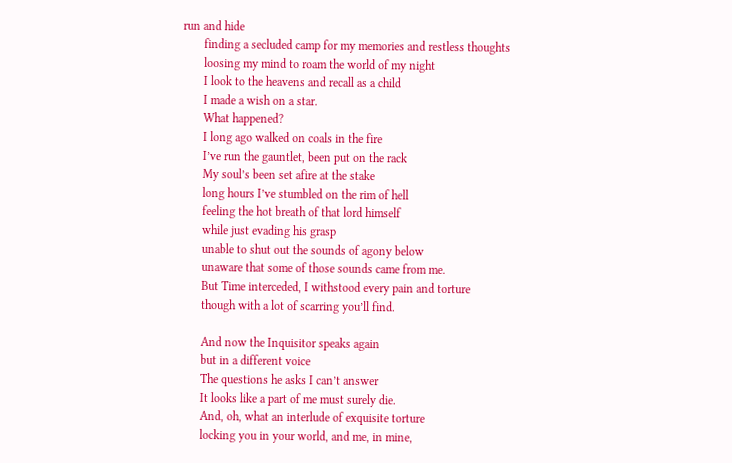run and hide
       finding a secluded camp for my memories and restless thoughts
       loosing my mind to roam the world of my night
       I look to the heavens and recall as a child
       I made a wish on a star.
       What happened?
       I long ago walked on coals in the fire
       I’ve run the gauntlet, been put on the rack
       My soul’s been set afire at the stake
       long hours I’ve stumbled on the rim of hell
       feeling the hot breath of that lord himself
       while just evading his grasp
       unable to shut out the sounds of agony below
       unaware that some of those sounds came from me.
       But Time interceded, I withstood every pain and torture
       though with a lot of scarring you’ll find.

       And now the Inquisitor speaks again
       but in a different voice
       The questions he asks I can’t answer
       It looks like a part of me must surely die.
       And, oh, what an interlude of exquisite torture
       locking you in your world, and me, in mine,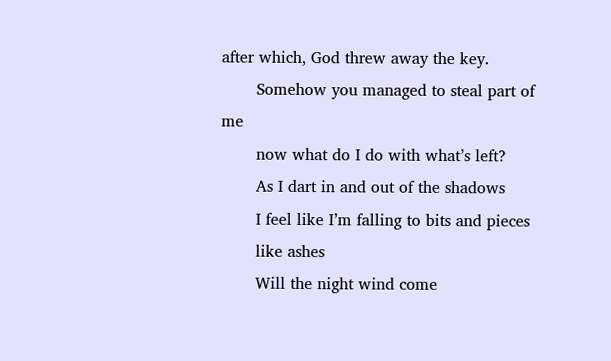after which, God threw away the key.
       Somehow you managed to steal part of me
       now what do I do with what’s left?
       As I dart in and out of the shadows
       I feel like I’m falling to bits and pieces
       like ashes
       Will the night wind come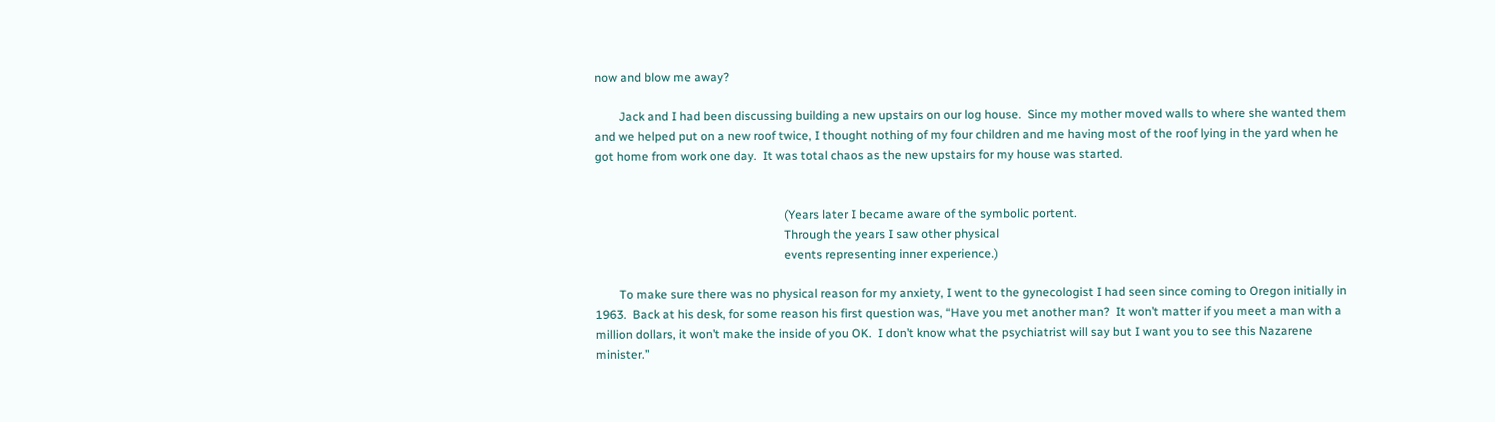now and blow me away?

        Jack and I had been discussing building a new upstairs on our log house.  Since my mother moved walls to where she wanted them and we helped put on a new roof twice, I thought nothing of my four children and me having most of the roof lying in the yard when he got home from work one day.  It was total chaos as the new upstairs for my house was started.


                                                               (Years later I became aware of the symbolic portent.
                                                               Through the years I saw other physical
                                                               events representing inner experience.)

        To make sure there was no physical reason for my anxiety, I went to the gynecologist I had seen since coming to Oregon initially in 1963.  Back at his desk, for some reason his first question was, “Have you met another man?  It won’t matter if you meet a man with a million dollars, it won’t make the inside of you OK.  I don’t know what the psychiatrist will say but I want you to see this Nazarene minister.”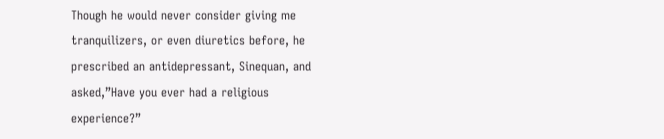Though he would never consider giving me tranquilizers, or even diuretics before, he prescribed an antidepressant, Sinequan, and asked,”Have you ever had a religious experience?”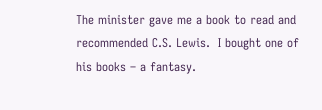The minister gave me a book to read and recommended C.S. Lewis.  I bought one of his books – a fantasy.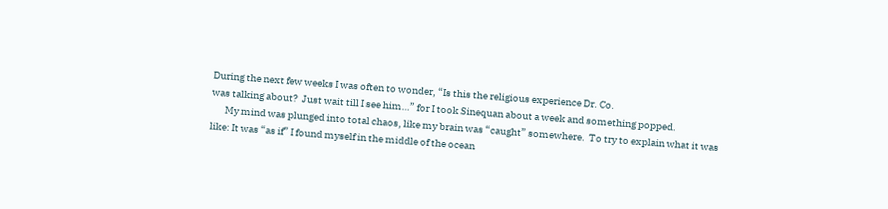During the next few weeks I was often to wonder, “Is this the religious experience Dr. Co.
was talking about?  Just wait till I see him…” for I took Sinequan about a week and something popped.
       My mind was plunged into total chaos, like my brain was “caught” somewhere.  To try to explain what it was like: It was “as if” I found myself in the middle of the ocean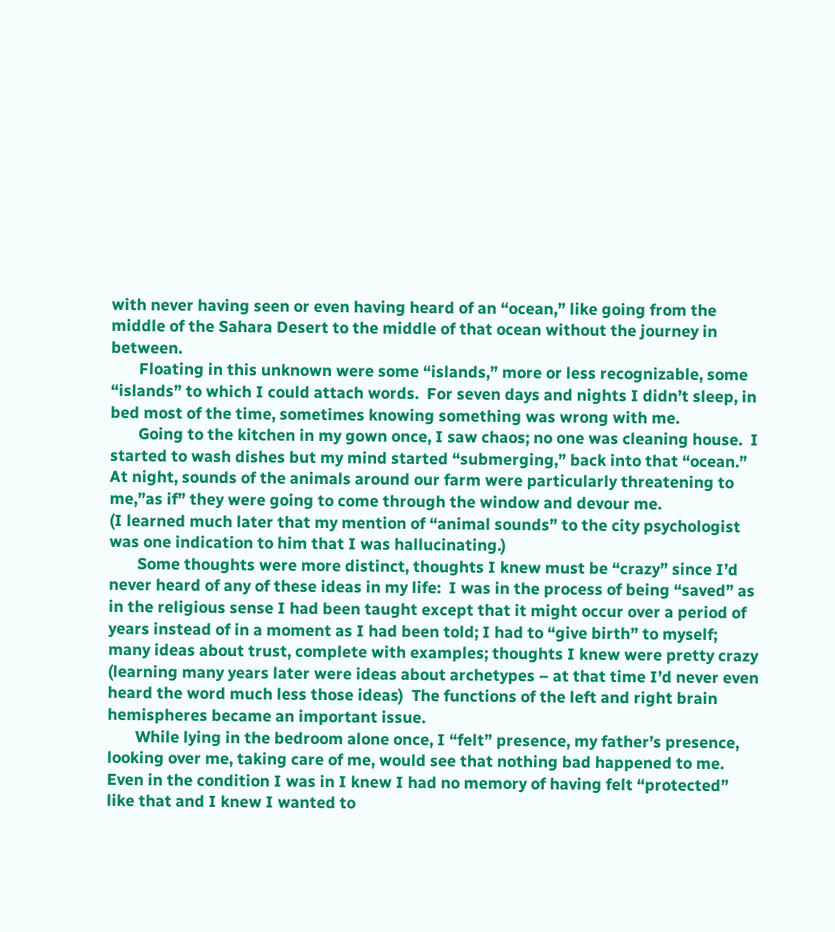with never having seen or even having heard of an “ocean,” like going from the middle of the Sahara Desert to the middle of that ocean without the journey in between.
       Floating in this unknown were some “islands,” more or less recognizable, some “islands” to which I could attach words.  For seven days and nights I didn’t sleep, in bed most of the time, sometimes knowing something was wrong with me.
       Going to the kitchen in my gown once, I saw chaos; no one was cleaning house.  I started to wash dishes but my mind started “submerging,” back into that “ocean.” At night, sounds of the animals around our farm were particularly threatening to me,”as if” they were going to come through the window and devour me.
(I learned much later that my mention of “animal sounds” to the city psychologist was one indication to him that I was hallucinating.)
       Some thoughts were more distinct, thoughts I knew must be “crazy” since I’d never heard of any of these ideas in my life:  I was in the process of being “saved” as in the religious sense I had been taught except that it might occur over a period of years instead of in a moment as I had been told; I had to “give birth” to myself;  many ideas about trust, complete with examples; thoughts I knew were pretty crazy
(learning many years later were ideas about archetypes – at that time I’d never even heard the word much less those ideas)  The functions of the left and right brain hemispheres became an important issue.
       While lying in the bedroom alone once, I “felt” presence, my father’s presence, looking over me, taking care of me, would see that nothing bad happened to me.  Even in the condition I was in I knew I had no memory of having felt “protected” like that and I knew I wanted to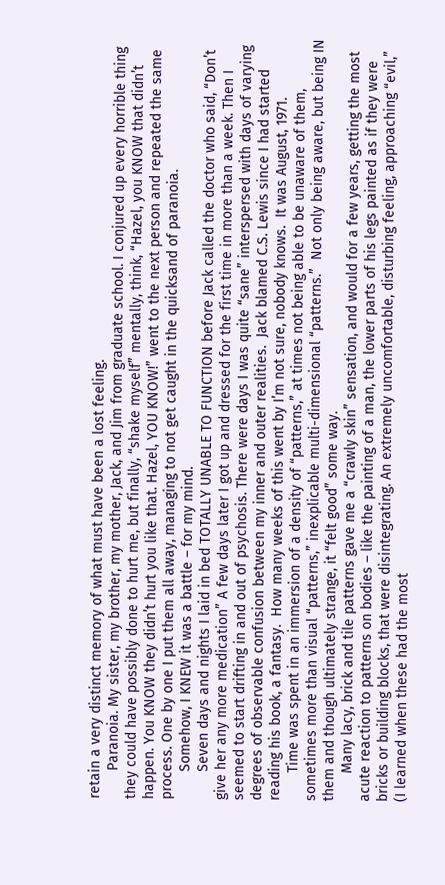retain a very distinct memory of what must have been a lost feeling.
       Paranoia. My sister, my brother, my mother, Jack, and Jim from graduate school. I conjured up every horrible thing they could have possibly done to hurt me, but finally, “shake myself” mentally, think, “Hazel, you KNOW that didn’t happen. You KNOW they didn’t hurt you like that. Hazel, YOU KNOW!” went to the next person and repeated the same process. One by one I put them all away, managing to not get caught in the quicksand of paranoia.
       Somehow, I KNEW it was a battle – for my mind.
       Seven days and nights I laid in bed TOTALLY UNABLE TO FUNCTION before Jack called the doctor who said, “Don’t give her any more medication” A few days later I got up and dressed for the first time in more than a week. Then I seemed to start drifting in and out of psychosis. There were days I was quite “sane” interspersed with days of varying degrees of observable confusion between my inner and outer realities.  Jack blamed C.S. Lewis since I had started reading his book, a fantasy.  How many weeks of this went by I’m not sure, nobody knows.  It was August, 1971.
       Time was spent in an immersion of a density of “patterns,” at times not being able to be unaware of them, sometimes more than visual “patterns,” inexplicable multi-dimensional “patterns.”  Not only being aware, but being IN them and though ultimately strange, it “felt good” some way.
       Many lacy, brick and tile patterns gave me a “crawly skin” sensation, and would for a few years, getting the most acute reaction to patterns on bodies – like the painting of a man, the lower parts of his legs painted as if they were bricks or building blocks, that were disintegrating. An extremely uncomfortable, disturbing feeling, approaching “evil,”
(I learned when these had the most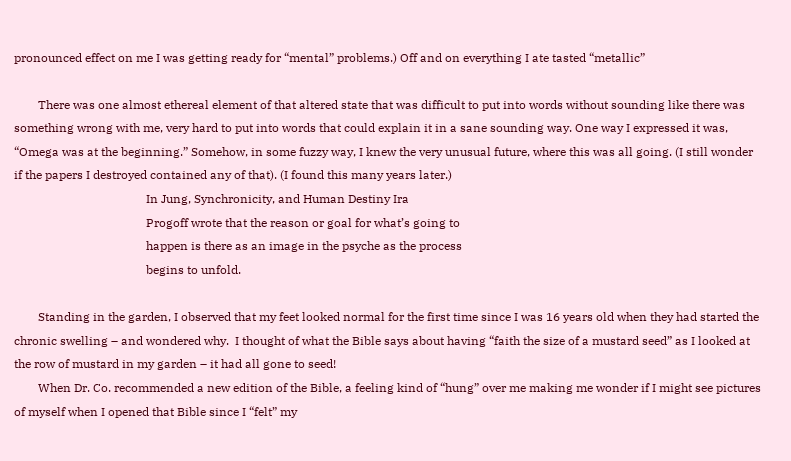pronounced effect on me I was getting ready for “mental” problems.) Off and on everything I ate tasted “metallic”

        There was one almost ethereal element of that altered state that was difficult to put into words without sounding like there was something wrong with me, very hard to put into words that could explain it in a sane sounding way. One way I expressed it was, “Omega was at the beginning.” Somehow, in some fuzzy way, I knew the very unusual future, where this was all going. (I still wonder if the papers I destroyed contained any of that). (I found this many years later.)
                                            In Jung, Synchronicity, and Human Destiny Ira
                                            Progoff wrote that the reason or goal for what’s going to
                                            happen is there as an image in the psyche as the process
                                            begins to unfold.

        Standing in the garden, I observed that my feet looked normal for the first time since I was 16 years old when they had started the chronic swelling – and wondered why.  I thought of what the Bible says about having “faith the size of a mustard seed” as I looked at the row of mustard in my garden – it had all gone to seed!
        When Dr. Co. recommended a new edition of the Bible, a feeling kind of “hung” over me making me wonder if I might see pictures of myself when I opened that Bible since I “felt” my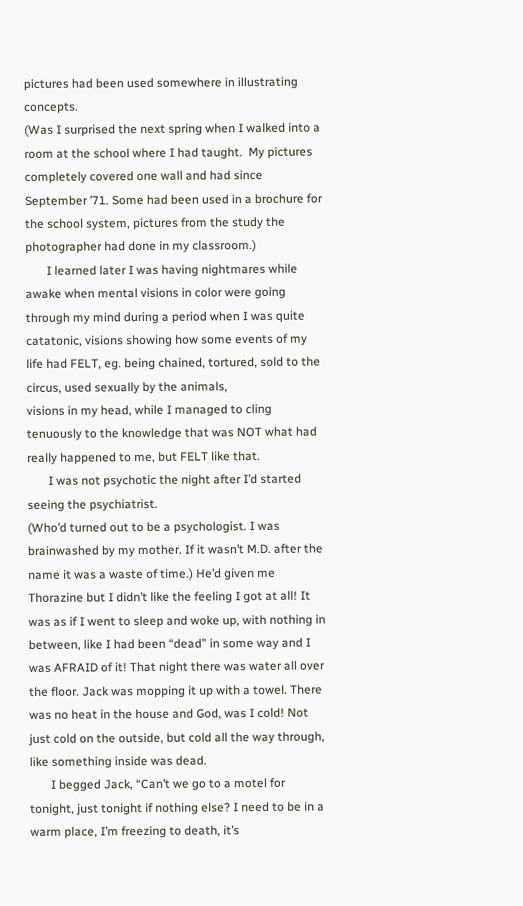pictures had been used somewhere in illustrating concepts.
(Was I surprised the next spring when I walked into a room at the school where I had taught.  My pictures completely covered one wall and had since September ’71. Some had been used in a brochure for the school system, pictures from the study the photographer had done in my classroom.)
       I learned later I was having nightmares while awake when mental visions in color were going through my mind during a period when I was quite catatonic, visions showing how some events of my life had FELT, eg. being chained, tortured, sold to the circus, used sexually by the animals,
visions in my head, while I managed to cling tenuously to the knowledge that was NOT what had really happened to me, but FELT like that.
       I was not psychotic the night after I’d started seeing the psychiatrist.
(Who’d turned out to be a psychologist. I was brainwashed by my mother. If it wasn’t M.D. after the name it was a waste of time.) He’d given me Thorazine but I didn’t like the feeling I got at all! It was as if I went to sleep and woke up, with nothing in between, like I had been “dead” in some way and I was AFRAID of it! That night there was water all over the floor. Jack was mopping it up with a towel. There was no heat in the house and God, was I cold! Not just cold on the outside, but cold all the way through, like something inside was dead.
       I begged Jack, “Can’t we go to a motel for tonight, just tonight if nothing else? I need to be in a warm place, I’m freezing to death, it’s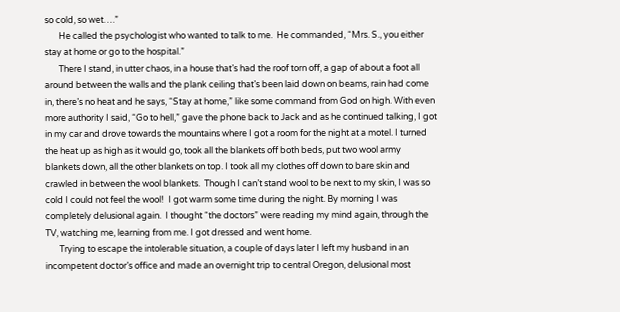so cold, so wet….”
       He called the psychologist who wanted to talk to me.  He commanded, “Mrs. S., you either stay at home or go to the hospital.”
       There I stand, in utter chaos, in a house that’s had the roof torn off, a gap of about a foot all around between the walls and the plank ceiling that’s been laid down on beams, rain had come in, there’s no heat and he says, “Stay at home,” like some command from God on high. With even more authority I said, “Go to hell,” gave the phone back to Jack and as he continued talking, I got in my car and drove towards the mountains where I got a room for the night at a motel. I turned the heat up as high as it would go, took all the blankets off both beds, put two wool army blankets down, all the other blankets on top. I took all my clothes off down to bare skin and crawled in between the wool blankets.  Though I can’t stand wool to be next to my skin, I was so cold I could not feel the wool!  I got warm some time during the night. By morning I was completely delusional again.  I thought “the doctors” were reading my mind again, through the TV, watching me, learning from me. I got dressed and went home.
       Trying to escape the intolerable situation, a couple of days later I left my husband in an incompetent doctor’s office and made an overnight trip to central Oregon, delusional most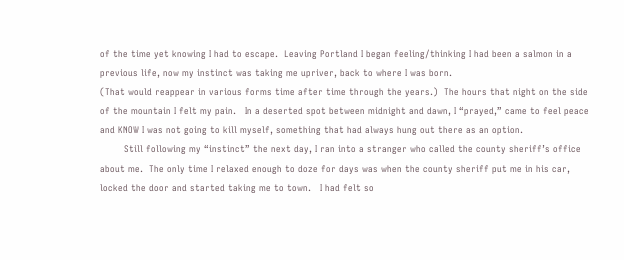of the time yet knowing I had to escape.  Leaving Portland I began feeling/thinking I had been a salmon in a previous life, now my instinct was taking me upriver, back to where I was born.
(That would reappear in various forms time after time through the years.)  The hours that night on the side of the mountain I felt my pain.   In a deserted spot between midnight and dawn, I “prayed,” came to feel peace and KNOW I was not going to kill myself, something that had always hung out there as an option.
        Still following my “instinct” the next day, I ran into a stranger who called the county sheriff’s office about me.  The only time I relaxed enough to doze for days was when the county sheriff put me in his car, locked the door and started taking me to town.   I had felt so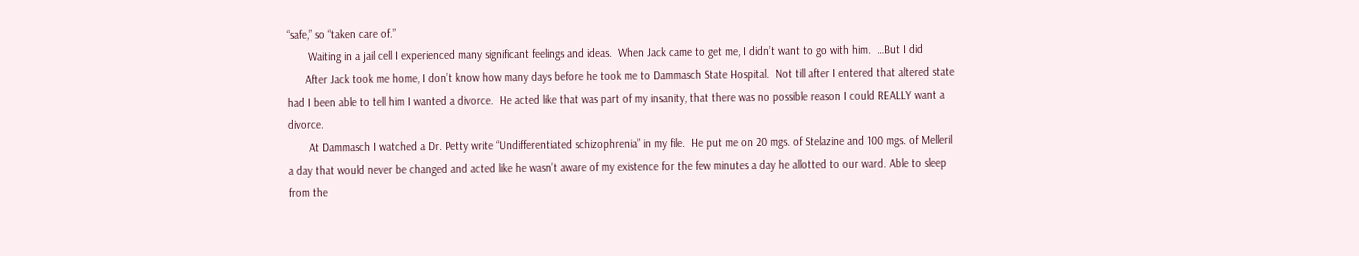“safe,” so “taken care of.”
       Waiting in a jail cell I experienced many significant feelings and ideas.  When Jack came to get me, I didn’t want to go with him.  …But I did
      After Jack took me home, I don’t know how many days before he took me to Dammasch State Hospital.  Not till after I entered that altered state had I been able to tell him I wanted a divorce.  He acted like that was part of my insanity, that there was no possible reason I could REALLY want a divorce.
       At Dammasch I watched a Dr. Petty write “Undifferentiated schizophrenia” in my file.  He put me on 20 mgs. of Stelazine and 100 mgs. of Melleril a day that would never be changed and acted like he wasn’t aware of my existence for the few minutes a day he allotted to our ward. Able to sleep from the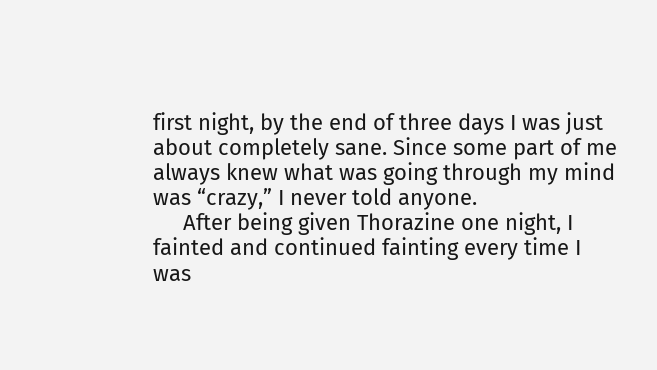first night, by the end of three days I was just about completely sane. Since some part of me always knew what was going through my mind was “crazy,” I never told anyone.
     After being given Thorazine one night, I fainted and continued fainting every time I was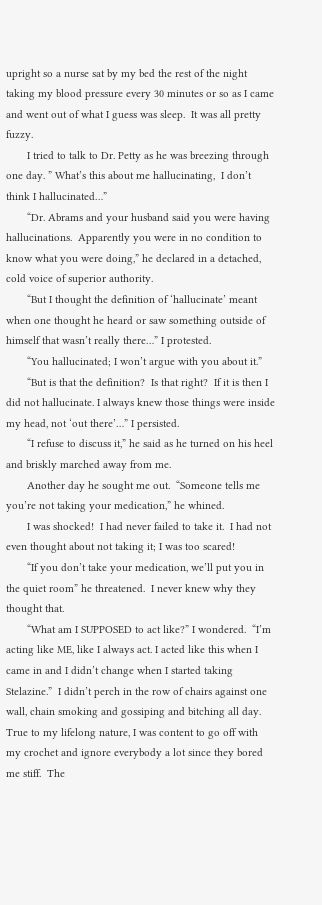upright so a nurse sat by my bed the rest of the night taking my blood pressure every 30 minutes or so as I came and went out of what I guess was sleep.  It was all pretty fuzzy.
       I tried to talk to Dr. Petty as he was breezing through one day. ” What’s this about me hallucinating,  I don’t think I hallucinated…”
       “Dr. Abrams and your husband said you were having hallucinations.  Apparently you were in no condition to know what you were doing,” he declared in a detached, cold voice of superior authority.
       “But I thought the definition of ‘hallucinate’ meant when one thought he heard or saw something outside of himself that wasn’t really there…” I protested.
       “You hallucinated; I won’t argue with you about it.”
       “But is that the definition?  Is that right?  If it is then I did not hallucinate. I always knew those things were inside my head, not ‘out there’…” I persisted.
       “I refuse to discuss it,” he said as he turned on his heel and briskly marched away from me.
       Another day he sought me out.  “Someone tells me you’re not taking your medication,” he whined.
       I was shocked!  I had never failed to take it.  I had not even thought about not taking it; I was too scared!
       “If you don’t take your medication, we’ll put you in the quiet room” he threatened.  I never knew why they thought that.
       “What am I SUPPOSED to act like?” I wondered.  “I’m acting like ME, like I always act. I acted like this when I came in and I didn’t change when I started taking Stelazine.”  I didn’t perch in the row of chairs against one wall, chain smoking and gossiping and bitching all day. True to my lifelong nature, I was content to go off with my crochet and ignore everybody a lot since they bored me stiff.  The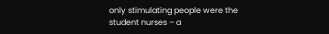only stimulating people were the student nurses – a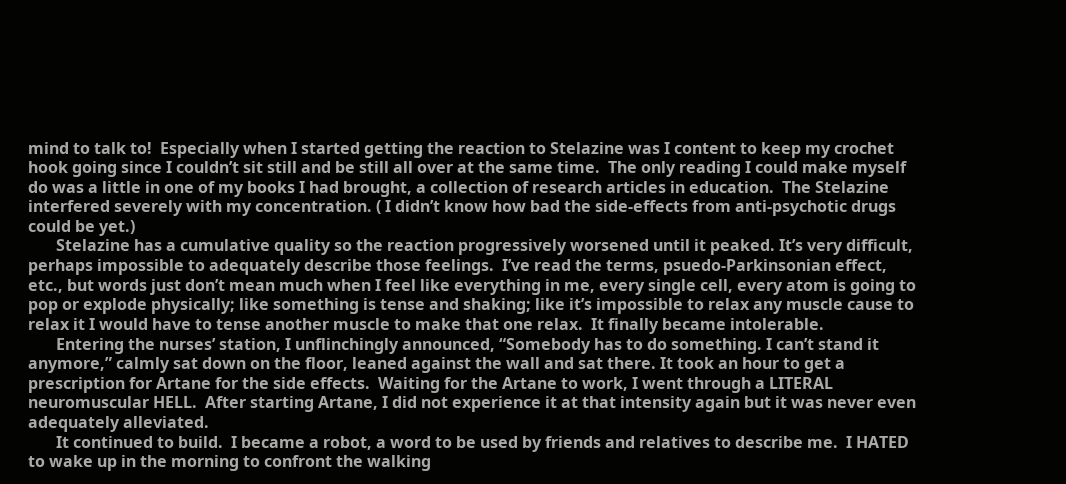mind to talk to!  Especially when I started getting the reaction to Stelazine was I content to keep my crochet hook going since I couldn’t sit still and be still all over at the same time.  The only reading I could make myself do was a little in one of my books I had brought, a collection of research articles in education.  The Stelazine interfered severely with my concentration. ( I didn’t know how bad the side-effects from anti-psychotic drugs could be yet.)
       Stelazine has a cumulative quality so the reaction progressively worsened until it peaked. It’s very difficult, perhaps impossible to adequately describe those feelings.  I’ve read the terms, psuedo-Parkinsonian effect, etc., but words just don’t mean much when I feel like everything in me, every single cell, every atom is going to pop or explode physically; like something is tense and shaking; like it’s impossible to relax any muscle cause to relax it I would have to tense another muscle to make that one relax.  It finally became intolerable.
       Entering the nurses’ station, I unflinchingly announced, “Somebody has to do something. I can’t stand it anymore,” calmly sat down on the floor, leaned against the wall and sat there. It took an hour to get a prescription for Artane for the side effects.  Waiting for the Artane to work, I went through a LITERAL neuromuscular HELL.  After starting Artane, I did not experience it at that intensity again but it was never even adequately alleviated.
       It continued to build.  I became a robot, a word to be used by friends and relatives to describe me.  I HATED to wake up in the morning to confront the walking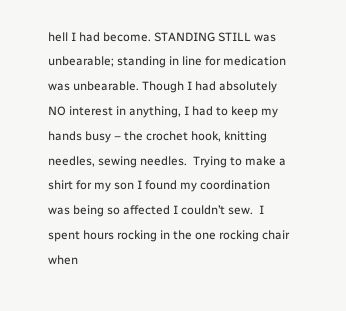hell I had become. STANDING STILL was unbearable; standing in line for medication was unbearable. Though I had absolutely NO interest in anything, I had to keep my hands busy – the crochet hook, knitting needles, sewing needles.  Trying to make a shirt for my son I found my coordination was being so affected I couldn’t sew.  I spent hours rocking in the one rocking chair when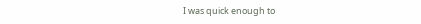I was quick enough to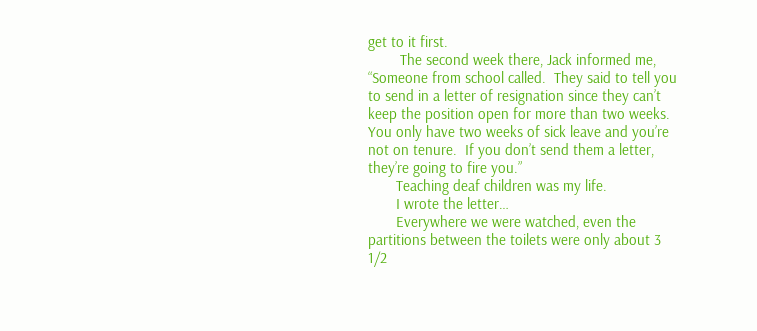get to it first.
        The second week there, Jack informed me, “Someone from school called.  They said to tell you to send in a letter of resignation since they can’t keep the position open for more than two weeks. You only have two weeks of sick leave and you’re not on tenure.  If you don’t send them a letter, they’re going to fire you.”
       Teaching deaf children was my life.
       I wrote the letter…
       Everywhere we were watched, even the partitions between the toilets were only about 3 1/2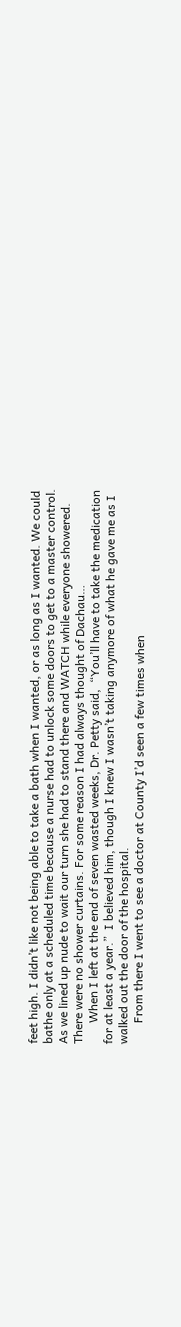feet high. I didn’t like not being able to take a bath when I wanted, or as long as I wanted. We could bathe only at a scheduled time because a nurse had to unlock some doors to get to a master control. As we lined up nude to wait our turn she had to stand there and WATCH while everyone showered. There were no shower curtains. For some reason I had always thought of Dachau…
       When I left at the end of seven wasted weeks, Dr. Petty said,  “You’ll have to take the medication for at least a year.”  I believed him, though I knew I wasn’t taking anymore of what he gave me as I walked out the door of the hospital.
       From there I went to see a doctor at County I’d seen a few times when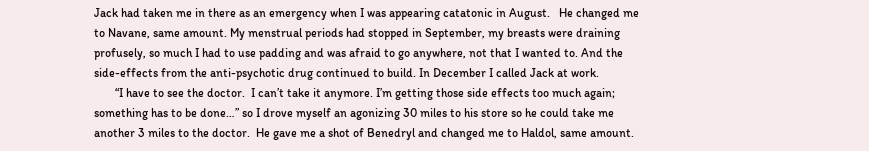Jack had taken me in there as an emergency when I was appearing catatonic in August.   He changed me to Navane, same amount. My menstrual periods had stopped in September, my breasts were draining profusely, so much I had to use padding and was afraid to go anywhere, not that I wanted to. And the side-effects from the anti-psychotic drug continued to build. In December I called Jack at work.
       “I have to see the doctor.  I can’t take it anymore. I’m getting those side effects too much again; something has to be done…” so I drove myself an agonizing 30 miles to his store so he could take me another 3 miles to the doctor.  He gave me a shot of Benedryl and changed me to Haldol, same amount.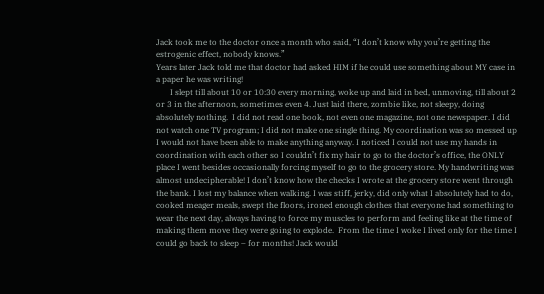Jack took me to the doctor once a month who said, “I don’t know why you’re getting the estrogenic effect, nobody knows.”
Years later Jack told me that doctor had asked HIM if he could use something about MY case in a paper he was writing!
       I slept till about 10 or 10:30 every morning, woke up and laid in bed, unmoving, till about 2 or 3 in the afternoon, sometimes even 4. Just laid there, zombie like, not sleepy, doing absolutely nothing.  I did not read one book, not even one magazine, not one newspaper. I did not watch one TV program; I did not make one single thing. My coordination was so messed up I would not have been able to make anything anyway. I noticed I could not use my hands in coordination with each other so I couldn’t fix my hair to go to the doctor’s office, the ONLY place I went besides occasionally forcing myself to go to the grocery store. My handwriting was almost undecipherable! I don’t know how the checks I wrote at the grocery store went through the bank. I lost my balance when walking. I was stiff, jerky, did only what I absolutely had to do, cooked meager meals, swept the floors, ironed enough clothes that everyone had something to wear the next day, always having to force my muscles to perform and feeling like at the time of making them move they were going to explode.  From the time I woke I lived only for the time I could go back to sleep – for months! Jack would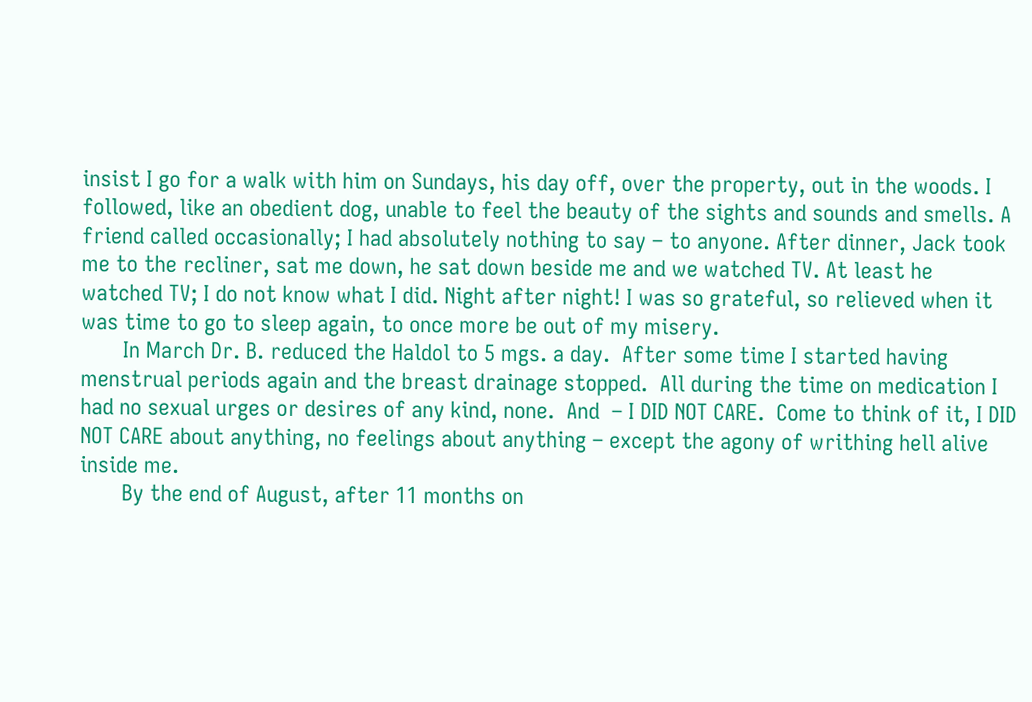insist I go for a walk with him on Sundays, his day off, over the property, out in the woods. I followed, like an obedient dog, unable to feel the beauty of the sights and sounds and smells. A friend called occasionally; I had absolutely nothing to say – to anyone. After dinner, Jack took me to the recliner, sat me down, he sat down beside me and we watched TV. At least he watched TV; I do not know what I did. Night after night! I was so grateful, so relieved when it was time to go to sleep again, to once more be out of my misery.
       In March Dr. B. reduced the Haldol to 5 mgs. a day.  After some time I started having menstrual periods again and the breast drainage stopped.  All during the time on medication I had no sexual urges or desires of any kind, none.  And  – I DID NOT CARE.  Come to think of it, I DID NOT CARE about anything, no feelings about anything – except the agony of writhing hell alive inside me.
       By the end of August, after 11 months on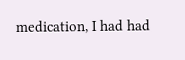medication, I had had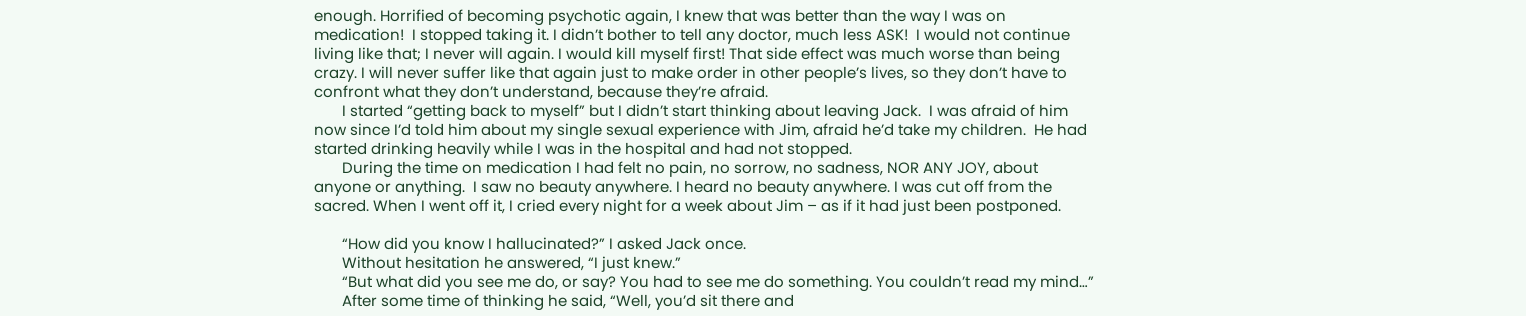enough. Horrified of becoming psychotic again, I knew that was better than the way I was on medication!  I stopped taking it. I didn’t bother to tell any doctor, much less ASK!  I would not continue living like that; I never will again. I would kill myself first! That side effect was much worse than being crazy. I will never suffer like that again just to make order in other people’s lives, so they don’t have to confront what they don’t understand, because they’re afraid.
       I started “getting back to myself” but I didn’t start thinking about leaving Jack.  I was afraid of him now since I’d told him about my single sexual experience with Jim, afraid he’d take my children.  He had started drinking heavily while I was in the hospital and had not stopped.
       During the time on medication I had felt no pain, no sorrow, no sadness, NOR ANY JOY, about anyone or anything.  I saw no beauty anywhere. I heard no beauty anywhere. I was cut off from the sacred. When I went off it, I cried every night for a week about Jim – as if it had just been postponed.

       “How did you know I hallucinated?” I asked Jack once.
       Without hesitation he answered, “I just knew.”
       “But what did you see me do, or say? You had to see me do something. You couldn’t read my mind…”
       After some time of thinking he said, “Well, you’d sit there and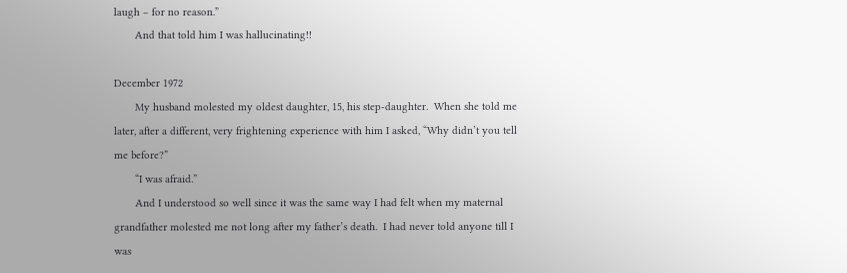laugh – for no reason.”
       And that told him I was hallucinating!!

December 1972
       My husband molested my oldest daughter, 15, his step-daughter.  When she told me later, after a different, very frightening experience with him I asked, “Why didn’t you tell me before?”
       “I was afraid.”
       And I understood so well since it was the same way I had felt when my maternal grandfather molested me not long after my father’s death.  I had never told anyone till I was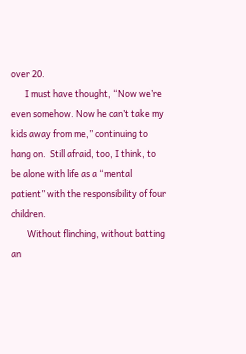over 20.
       I must have thought, “Now we’re even somehow. Now he can’t take my kids away from me,” continuing to hang on.  Still afraid, too, I think, to be alone with life as a “mental patient” with the responsibility of four children.
        Without flinching, without batting an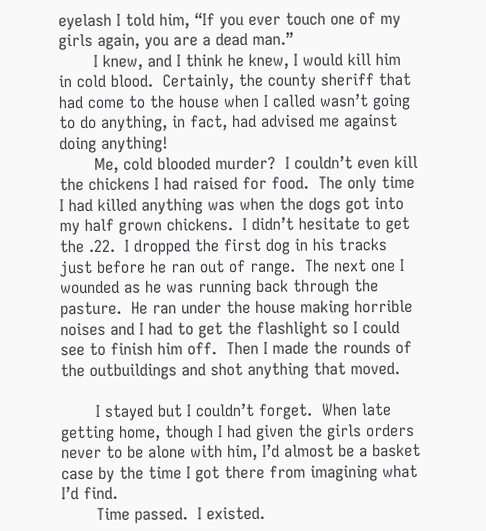eyelash I told him, “If you ever touch one of my girls again, you are a dead man.”
       I knew, and I think he knew, I would kill him in cold blood.  Certainly, the county sheriff that had come to the house when I called wasn’t going to do anything, in fact, had advised me against doing anything!
       Me, cold blooded murder?  I couldn’t even kill the chickens I had raised for food.  The only time I had killed anything was when the dogs got into my half grown chickens.  I didn’t hesitate to get the .22.  I dropped the first dog in his tracks just before he ran out of range.  The next one I wounded as he was running back through the pasture.  He ran under the house making horrible noises and I had to get the flashlight so I could see to finish him off.  Then I made the rounds of the outbuildings and shot anything that moved.

       I stayed but I couldn’t forget.  When late getting home, though I had given the girls orders never to be alone with him, I’d almost be a basket case by the time I got there from imagining what I’d find.
       Time passed.  I existed.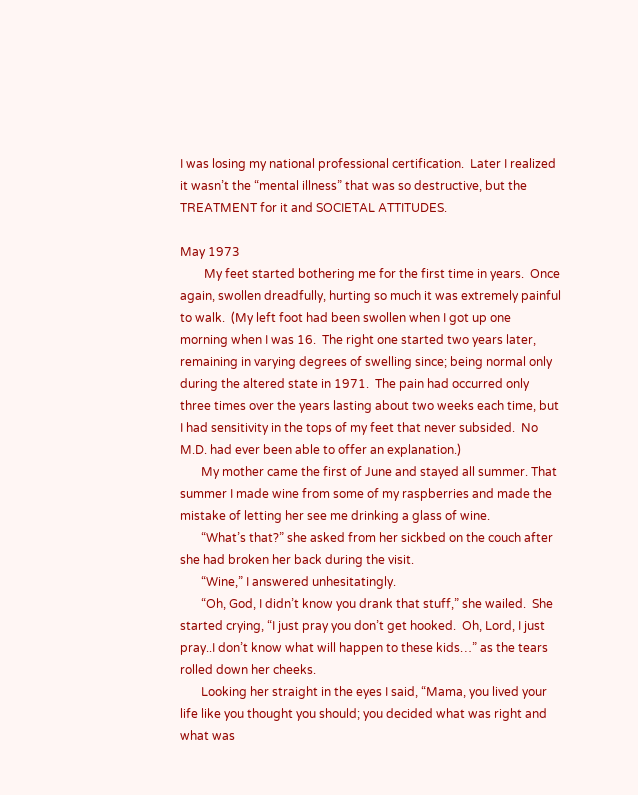I was losing my national professional certification.  Later I realized it wasn’t the “mental illness” that was so destructive, but the TREATMENT for it and SOCIETAL ATTITUDES.

May 1973
        My feet started bothering me for the first time in years.  Once again, swollen dreadfully, hurting so much it was extremely painful to walk.  (My left foot had been swollen when I got up one morning when I was 16.  The right one started two years later, remaining in varying degrees of swelling since; being normal only during the altered state in 1971.  The pain had occurred only three times over the years lasting about two weeks each time, but I had sensitivity in the tops of my feet that never subsided.  No M.D. had ever been able to offer an explanation.)
       My mother came the first of June and stayed all summer. That summer I made wine from some of my raspberries and made the mistake of letting her see me drinking a glass of wine.
       “What’s that?” she asked from her sickbed on the couch after she had broken her back during the visit.
       “Wine,” I answered unhesitatingly.
       “Oh, God, I didn’t know you drank that stuff,” she wailed.  She started crying, “I just pray you don’t get hooked.  Oh, Lord, I just pray..I don’t know what will happen to these kids…” as the tears rolled down her cheeks.
       Looking her straight in the eyes I said, “Mama, you lived your life like you thought you should; you decided what was right and what was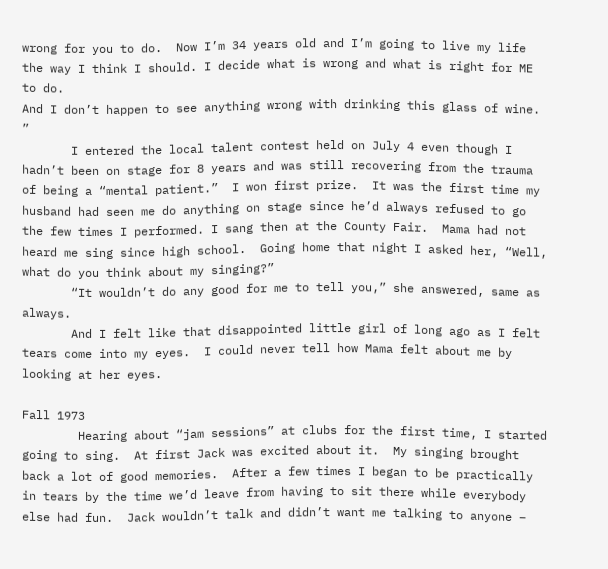wrong for you to do.  Now I’m 34 years old and I’m going to live my life the way I think I should. I decide what is wrong and what is right for ME to do.
And I don’t happen to see anything wrong with drinking this glass of wine. ”
       I entered the local talent contest held on July 4 even though I hadn’t been on stage for 8 years and was still recovering from the trauma of being a “mental patient.”  I won first prize.  It was the first time my husband had seen me do anything on stage since he’d always refused to go the few times I performed. I sang then at the County Fair.  Mama had not heard me sing since high school.  Going home that night I asked her, “Well, what do you think about my singing?”
       “It wouldn’t do any good for me to tell you,” she answered, same as always.
       And I felt like that disappointed little girl of long ago as I felt tears come into my eyes.  I could never tell how Mama felt about me by looking at her eyes.

Fall 1973
        Hearing about “jam sessions” at clubs for the first time, I started going to sing.  At first Jack was excited about it.  My singing brought back a lot of good memories.  After a few times I began to be practically in tears by the time we’d leave from having to sit there while everybody else had fun.  Jack wouldn’t talk and didn’t want me talking to anyone –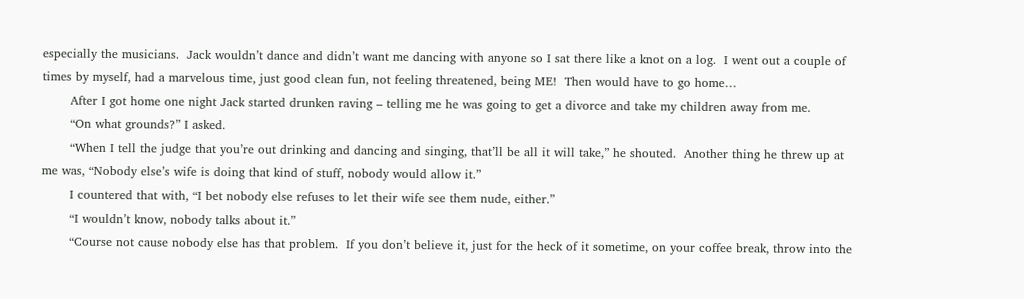especially the musicians.  Jack wouldn’t dance and didn’t want me dancing with anyone so I sat there like a knot on a log.  I went out a couple of times by myself, had a marvelous time, just good clean fun, not feeling threatened, being ME!  Then would have to go home…
       After I got home one night Jack started drunken raving – telling me he was going to get a divorce and take my children away from me.
       “On what grounds?” I asked.
       “When I tell the judge that you’re out drinking and dancing and singing, that’ll be all it will take,” he shouted.  Another thing he threw up at me was, “Nobody else’s wife is doing that kind of stuff, nobody would allow it.”
       I countered that with, “I bet nobody else refuses to let their wife see them nude, either.”
       “I wouldn’t know, nobody talks about it.”
       “Course not cause nobody else has that problem.  If you don’t believe it, just for the heck of it sometime, on your coffee break, throw into the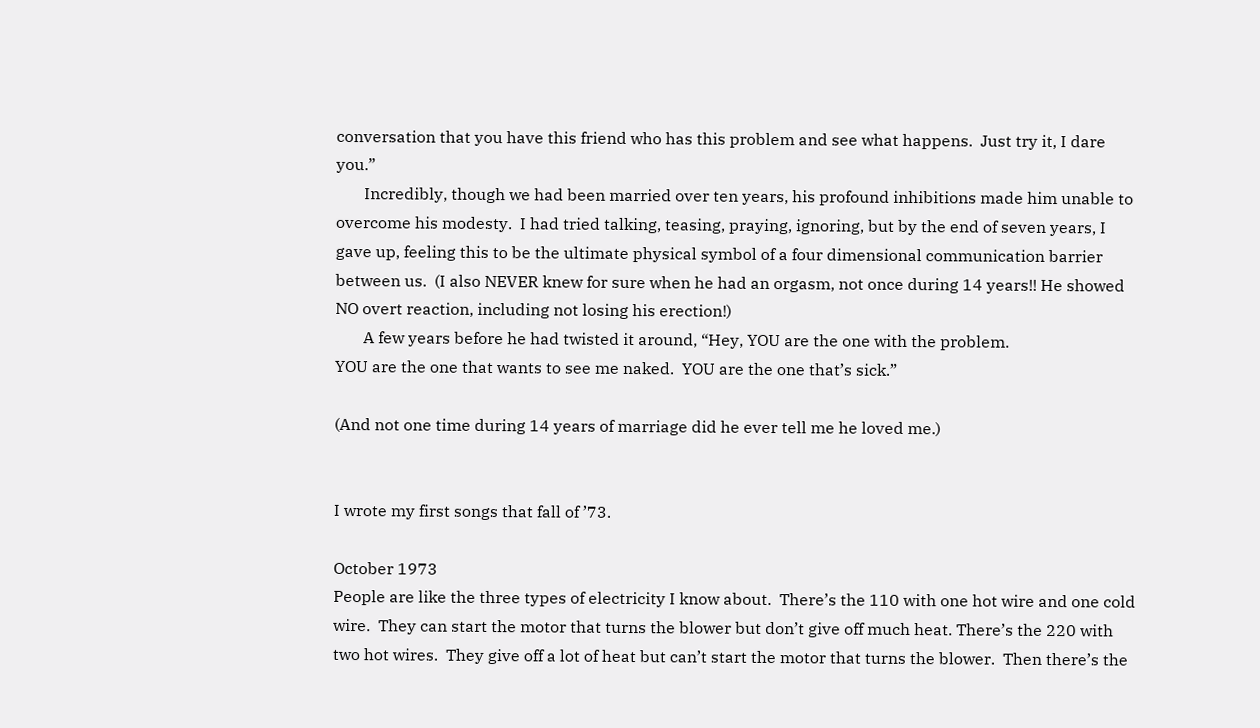conversation that you have this friend who has this problem and see what happens.  Just try it, I dare you.”
       Incredibly, though we had been married over ten years, his profound inhibitions made him unable to overcome his modesty.  I had tried talking, teasing, praying, ignoring, but by the end of seven years, I gave up, feeling this to be the ultimate physical symbol of a four dimensional communication barrier between us.  (I also NEVER knew for sure when he had an orgasm, not once during 14 years!! He showed NO overt reaction, including not losing his erection!)
       A few years before he had twisted it around, “Hey, YOU are the one with the problem.
YOU are the one that wants to see me naked.  YOU are the one that’s sick.”

(And not one time during 14 years of marriage did he ever tell me he loved me.)


I wrote my first songs that fall of ’73.

October 1973
People are like the three types of electricity I know about.  There’s the 110 with one hot wire and one cold wire.  They can start the motor that turns the blower but don’t give off much heat. There’s the 220 with two hot wires.  They give off a lot of heat but can’t start the motor that turns the blower.  Then there’s the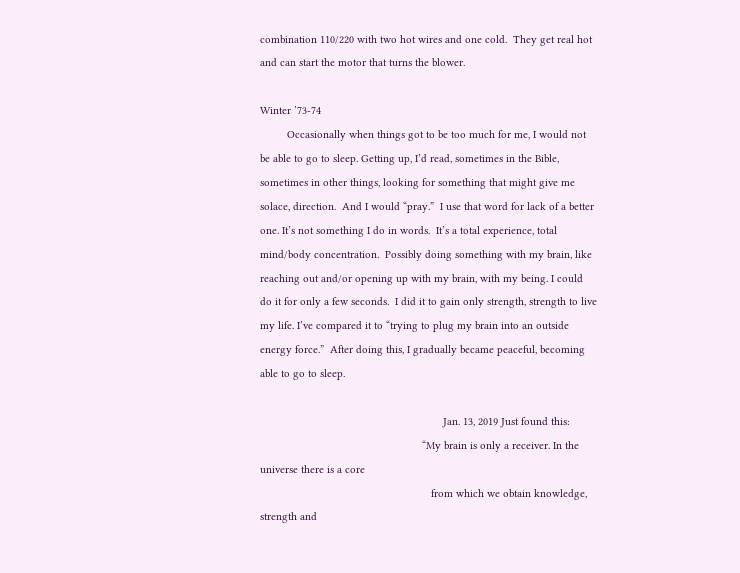combination 110/220 with two hot wires and one cold.  They get real hot and can start the motor that turns the blower.

Winter ’73-74
         Occasionally when things got to be too much for me, I would not be able to go to sleep. Getting up, I’d read, sometimes in the Bible, sometimes in other things, looking for something that might give me solace, direction.  And I would “pray.”  I use that word for lack of a better one. It’s not something I do in words.  It’s a total experience, total mind/body concentration.  Possibly doing something with my brain, like reaching out and/or opening up with my brain, with my being. I could do it for only a few seconds.  I did it to gain only strength, strength to live my life. I’ve compared it to “trying to plug my brain into an outside energy force.”  After doing this, I gradually became peaceful, becoming able to go to sleep.

                                                             Jan. 13, 2019 Just found this:
                                                      “My brain is only a receiver. In the universe there is a core
                                                         from which we obtain knowledge, strength and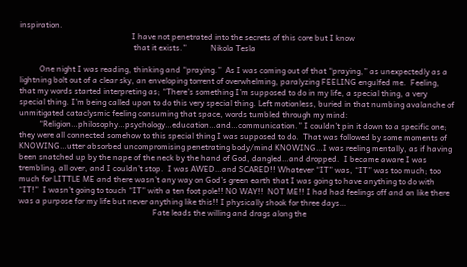inspiration.
                                                        I have not penetrated into the secrets of this core but I know
                                                         that it exists.”            Nikola Tesla

          One night I was reading, thinking and “praying.”  As I was coming out of that “praying,” as unexpectedly as a lightning bolt out of a clear sky, an enveloping torrent of overwhelming, paralyzing FEELING engulfed me.  Feeling, that my words started interpreting as; “There’s something I’m supposed to do in my life, a special thing, a very special thing. I’m being called upon to do this very special thing. Left motionless, buried in that numbing avalanche of unmitigated cataclysmic feeling consuming that space, words tumbled through my mind:
          “Religion…philosophy…psychology…education…and…communication.” I couldn’t pin it down to a specific one; they were all connected somehow to this special thing I was supposed to do.  That was followed by some moments of KNOWING…utter absorbed uncompromising penetrating body/mind KNOWING…I was reeling mentally, as if having been snatched up by the nape of the neck by the hand of God, dangled…and dropped.  I became aware I was trembling, all over, and I couldn’t stop.  I was AWED…and SCARED!! Whatever “IT” was, “IT” was too much; too much for LITTLE ME and there wasn’t any way on God’s green earth that I was going to have anything to do with “IT!”  I wasn’t going to touch “IT” with a ten foot pole!! NO WAY!!  NOT ME!! I had had feelings off and on like there was a purpose for my life but never anything like this!! I physically shook for three days…
                                                                   Fate leads the willing and drags along the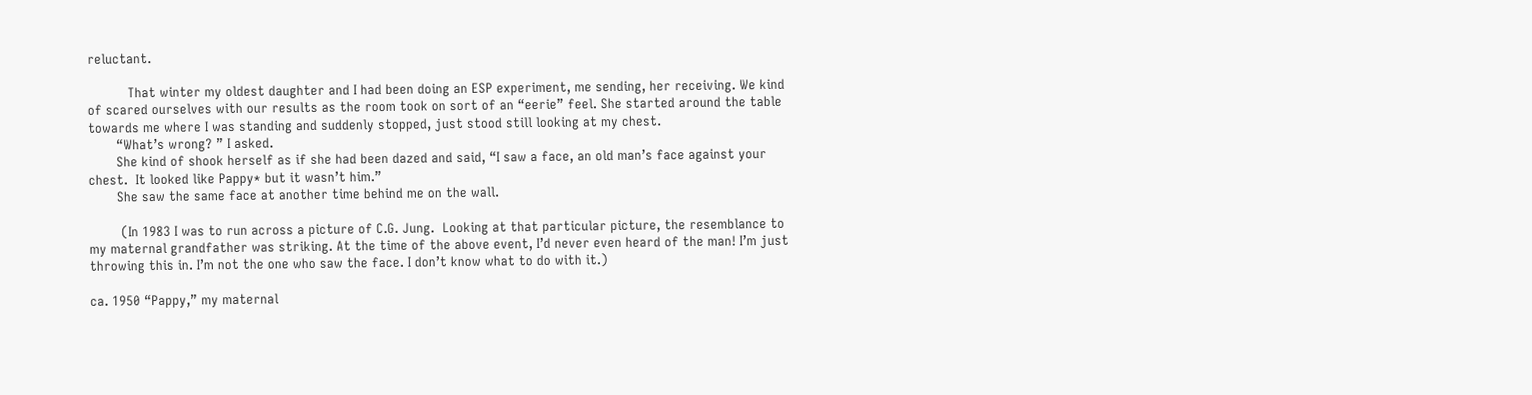reluctant.

          That winter my oldest daughter and I had been doing an ESP experiment, me sending, her receiving. We kind of scared ourselves with our results as the room took on sort of an “eerie” feel. She started around the table towards me where I was standing and suddenly stopped, just stood still looking at my chest.
       “What’s wrong? ” I asked.
       She kind of shook herself as if she had been dazed and said, “I saw a face, an old man’s face against your chest.  It looked like Pappy* but it wasn’t him.”
       She saw the same face at another time behind me on the wall.

        (In 1983 I was to run across a picture of C.G. Jung.  Looking at that particular picture, the resemblance to my maternal grandfather was striking. At the time of the above event, I’d never even heard of the man! I’m just throwing this in. I’m not the one who saw the face. I don’t know what to do with it.)

ca. 1950 “Pappy,” my maternal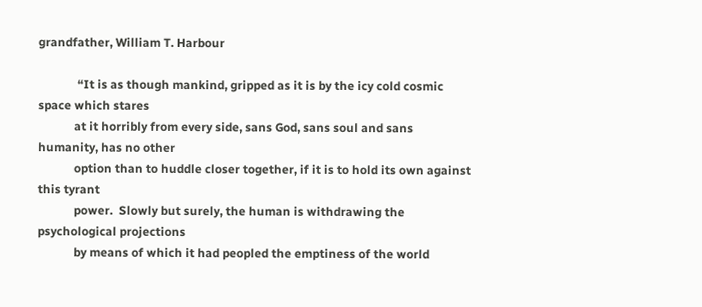grandfather, William T. Harbour

             “It is as though mankind, gripped as it is by the icy cold cosmic space which stares
            at it horribly from every side, sans God, sans soul and sans humanity, has no other
            option than to huddle closer together, if it is to hold its own against this tyrant
            power.  Slowly but surely, the human is withdrawing the psychological projections
            by means of which it had peopled the emptiness of the world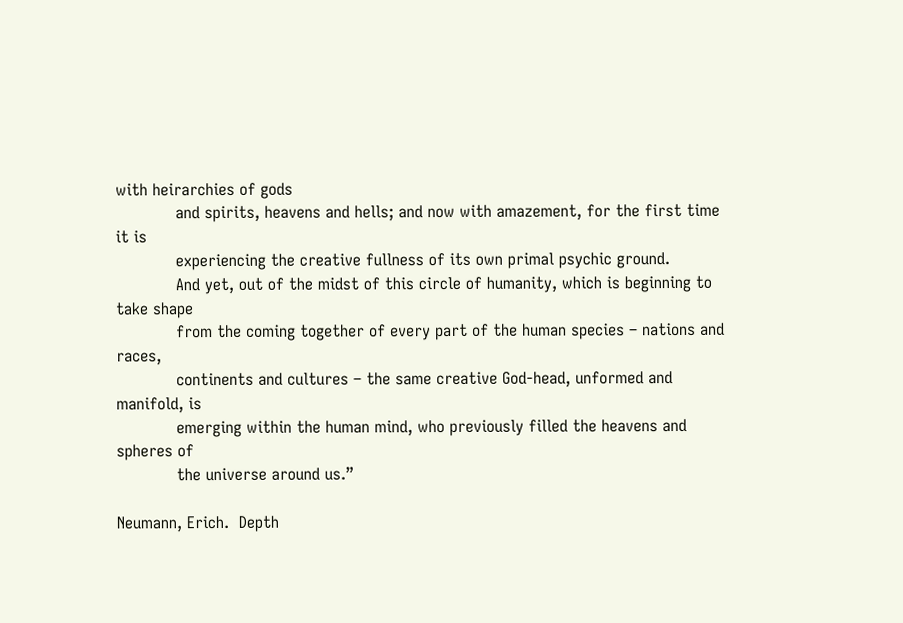with heirarchies of gods
            and spirits, heavens and hells; and now with amazement, for the first time it is
            experiencing the creative fullness of its own primal psychic ground.
            And yet, out of the midst of this circle of humanity, which is beginning to take shape
            from the coming together of every part of the human species – nations and races,
            continents and cultures – the same creative God-head, unformed and manifold, is
            emerging within the human mind, who previously filled the heavens and spheres of
            the universe around us.”

Neumann, Erich.  Depth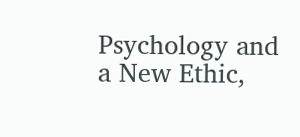Psychology and a New Ethic,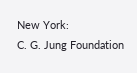New York:
C. G. Jung Foundation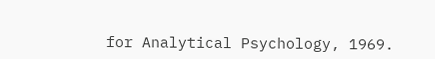for Analytical Psychology, 1969.